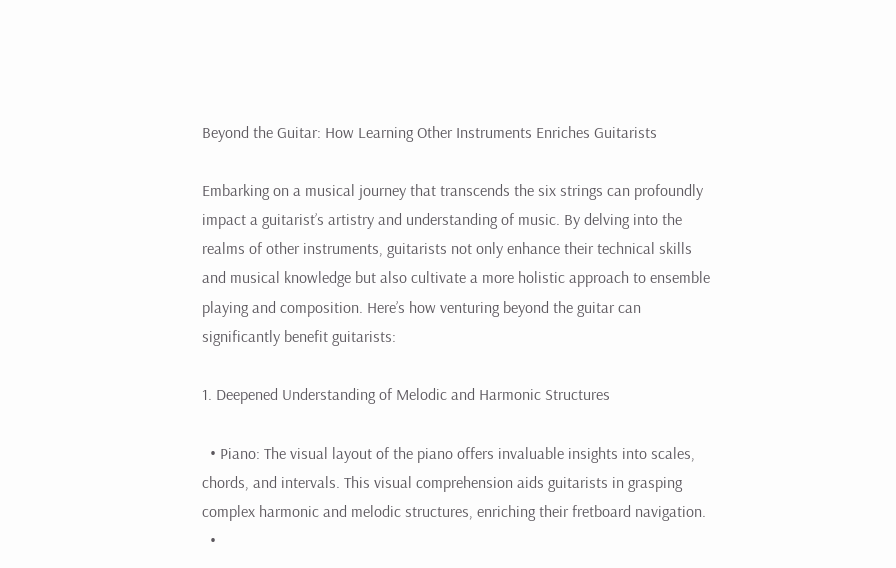Beyond the Guitar: How Learning Other Instruments Enriches Guitarists

Embarking on a musical journey that transcends the six strings can profoundly impact a guitarist’s artistry and understanding of music. By delving into the realms of other instruments, guitarists not only enhance their technical skills and musical knowledge but also cultivate a more holistic approach to ensemble playing and composition. Here’s how venturing beyond the guitar can significantly benefit guitarists:

1. Deepened Understanding of Melodic and Harmonic Structures

  • Piano: The visual layout of the piano offers invaluable insights into scales, chords, and intervals. This visual comprehension aids guitarists in grasping complex harmonic and melodic structures, enriching their fretboard navigation.
  •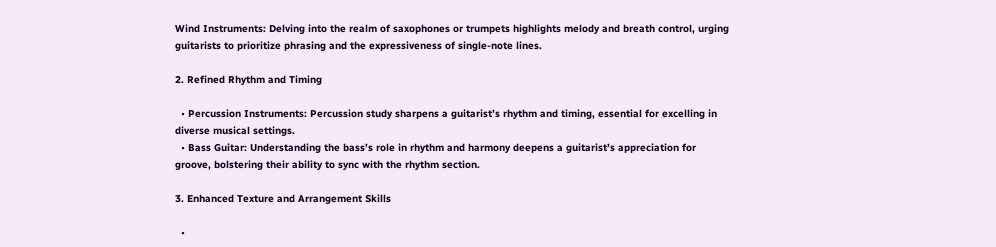Wind Instruments: Delving into the realm of saxophones or trumpets highlights melody and breath control, urging guitarists to prioritize phrasing and the expressiveness of single-note lines.

2. Refined Rhythm and Timing

  • Percussion Instruments: Percussion study sharpens a guitarist’s rhythm and timing, essential for excelling in diverse musical settings.
  • Bass Guitar: Understanding the bass’s role in rhythm and harmony deepens a guitarist’s appreciation for groove, bolstering their ability to sync with the rhythm section.

3. Enhanced Texture and Arrangement Skills

  •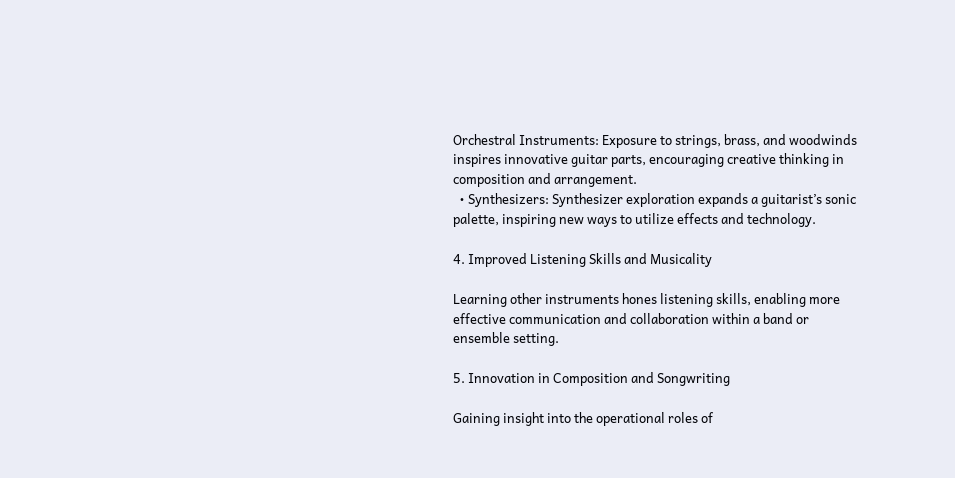Orchestral Instruments: Exposure to strings, brass, and woodwinds inspires innovative guitar parts, encouraging creative thinking in composition and arrangement.
  • Synthesizers: Synthesizer exploration expands a guitarist’s sonic palette, inspiring new ways to utilize effects and technology.

4. Improved Listening Skills and Musicality

Learning other instruments hones listening skills, enabling more effective communication and collaboration within a band or ensemble setting.

5. Innovation in Composition and Songwriting

Gaining insight into the operational roles of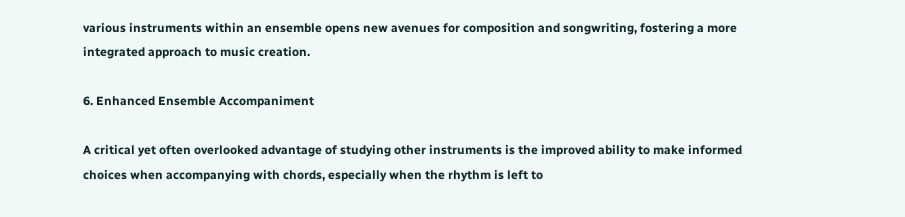various instruments within an ensemble opens new avenues for composition and songwriting, fostering a more integrated approach to music creation.

6. Enhanced Ensemble Accompaniment

A critical yet often overlooked advantage of studying other instruments is the improved ability to make informed choices when accompanying with chords, especially when the rhythm is left to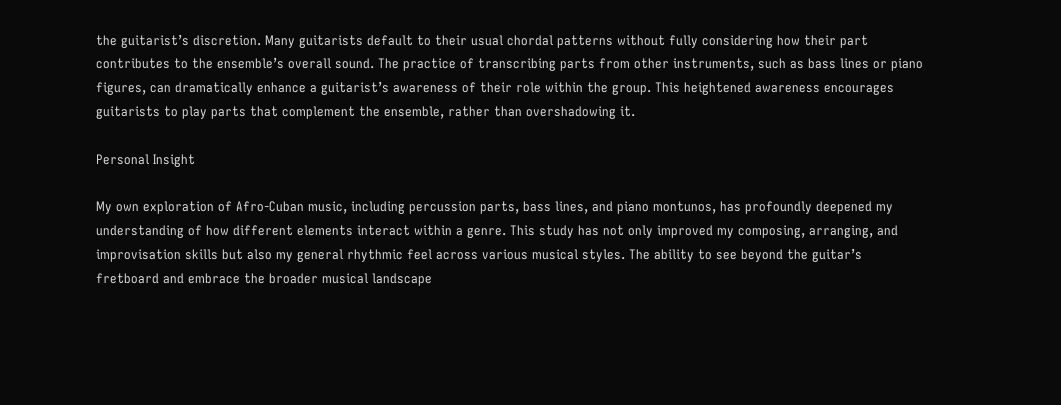the guitarist’s discretion. Many guitarists default to their usual chordal patterns without fully considering how their part contributes to the ensemble’s overall sound. The practice of transcribing parts from other instruments, such as bass lines or piano figures, can dramatically enhance a guitarist’s awareness of their role within the group. This heightened awareness encourages guitarists to play parts that complement the ensemble, rather than overshadowing it.

Personal Insight

My own exploration of Afro-Cuban music, including percussion parts, bass lines, and piano montunos, has profoundly deepened my understanding of how different elements interact within a genre. This study has not only improved my composing, arranging, and improvisation skills but also my general rhythmic feel across various musical styles. The ability to see beyond the guitar’s fretboard and embrace the broader musical landscape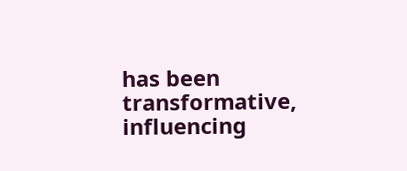has been transformative, influencing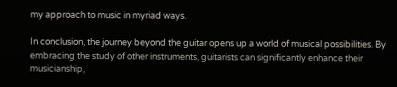my approach to music in myriad ways.

In conclusion, the journey beyond the guitar opens up a world of musical possibilities. By embracing the study of other instruments, guitarists can significantly enhance their musicianship,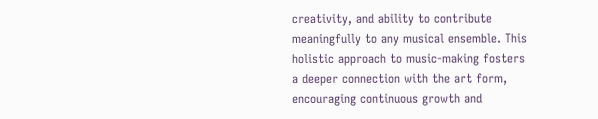creativity, and ability to contribute meaningfully to any musical ensemble. This holistic approach to music-making fosters a deeper connection with the art form, encouraging continuous growth and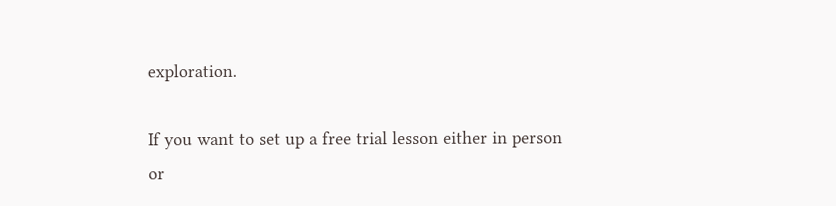exploration.

If you want to set up a free trial lesson either in person or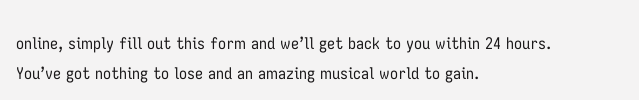online, simply fill out this form and we’ll get back to you within 24 hours.  You’ve got nothing to lose and an amazing musical world to gain.